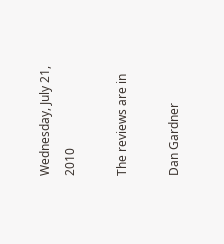Wednesday, July 21, 2010

The reviews are in

Dan Gardner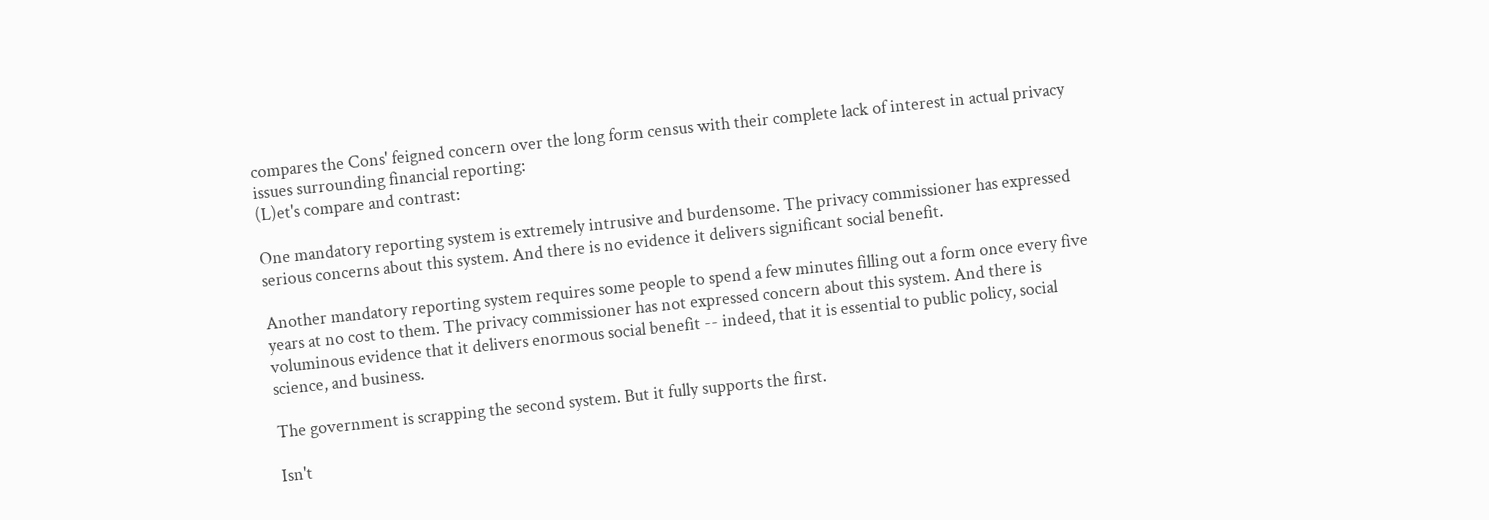compares the Cons' feigned concern over the long form census with their complete lack of interest in actual privacy issues surrounding financial reporting:
(L)et's compare and contrast:

One mandatory reporting system is extremely intrusive and burdensome. The privacy commissioner has expressed serious concerns about this system. And there is no evidence it delivers significant social benefit.

Another mandatory reporting system requires some people to spend a few minutes filling out a form once every five years at no cost to them. The privacy commissioner has not expressed concern about this system. And there is voluminous evidence that it delivers enormous social benefit -- indeed, that it is essential to public policy, social science, and business.

The government is scrapping the second system. But it fully supports the first.

Isn't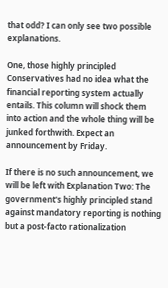that odd? I can only see two possible explanations.

One, those highly principled Conservatives had no idea what the financial reporting system actually entails. This column will shock them into action and the whole thing will be junked forthwith. Expect an announcement by Friday.

If there is no such announcement, we will be left with Explanation Two: The government's highly principled stand against mandatory reporting is nothing but a post-facto rationalization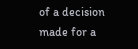of a decision made for a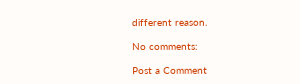different reason.

No comments:

Post a Comment